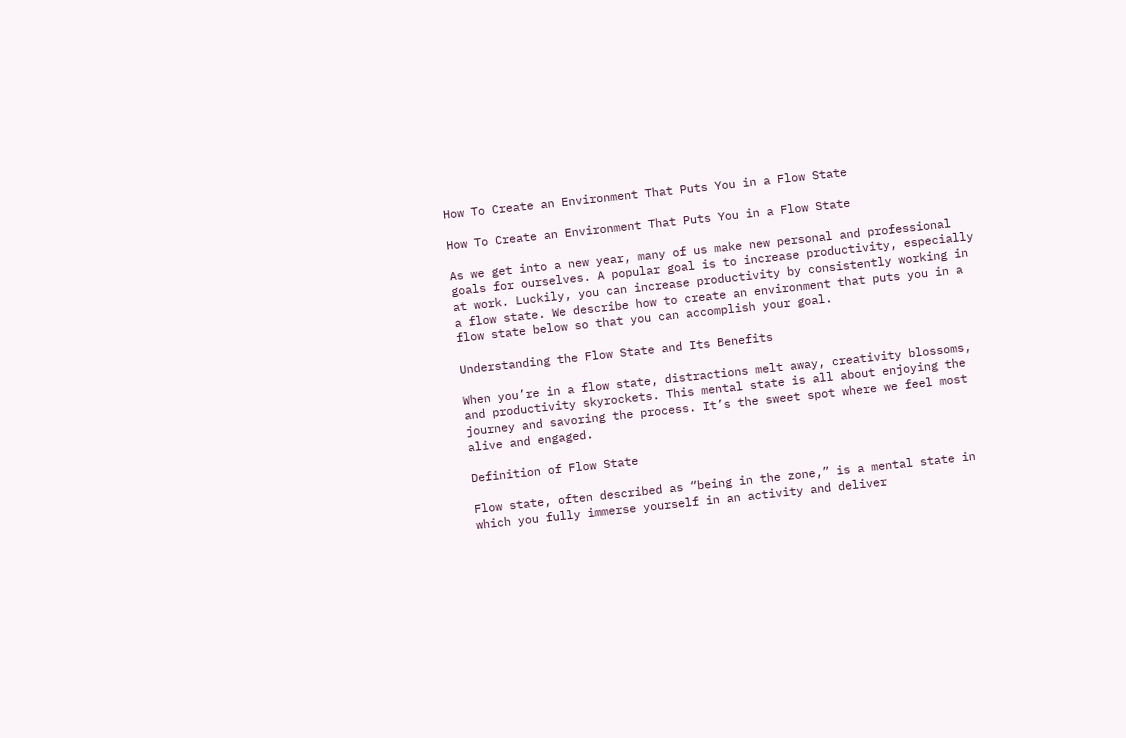How To Create an Environment That Puts You in a Flow State

How To Create an Environment That Puts You in a Flow State

As we get into a new year, many of us make new personal and professional goals for ourselves. A popular goal is to increase productivity, especially at work. Luckily, you can increase productivity by consistently working in a flow state. We describe how to create an environment that puts you in a flow state below so that you can accomplish your goal.

Understanding the Flow State and Its Benefits

When you’re in a flow state, distractions melt away, creativity blossoms, and productivity skyrockets. This mental state is all about enjoying the journey and savoring the process. It’s the sweet spot where we feel most alive and engaged.

Definition of Flow State

Flow state, often described as “being in the zone,” is a mental state in which you fully immerse yourself in an activity and deliver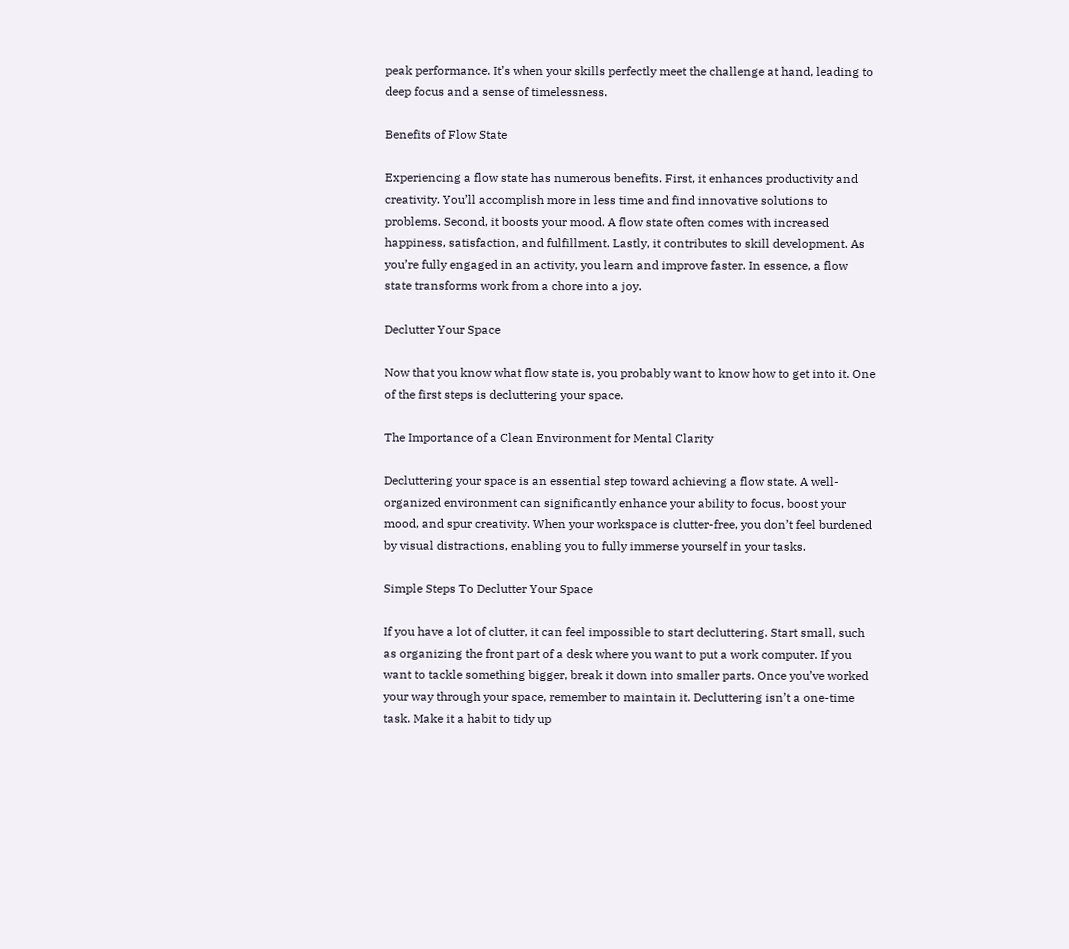peak performance. It’s when your skills perfectly meet the challenge at hand, leading to deep focus and a sense of timelessness.

Benefits of Flow State

Experiencing a flow state has numerous benefits. First, it enhances productivity and creativity. You’ll accomplish more in less time and find innovative solutions to problems. Second, it boosts your mood. A flow state often comes with increased happiness, satisfaction, and fulfillment. Lastly, it contributes to skill development. As you’re fully engaged in an activity, you learn and improve faster. In essence, a flow state transforms work from a chore into a joy.

Declutter Your Space

Now that you know what flow state is, you probably want to know how to get into it. One of the first steps is decluttering your space.

The Importance of a Clean Environment for Mental Clarity

Decluttering your space is an essential step toward achieving a flow state. A well-organized environment can significantly enhance your ability to focus, boost your mood, and spur creativity. When your workspace is clutter-free, you don’t feel burdened by visual distractions, enabling you to fully immerse yourself in your tasks.

Simple Steps To Declutter Your Space

If you have a lot of clutter, it can feel impossible to start decluttering. Start small, such as organizing the front part of a desk where you want to put a work computer. If you want to tackle something bigger, break it down into smaller parts. Once you’ve worked your way through your space, remember to maintain it. Decluttering isn’t a one-time task. Make it a habit to tidy up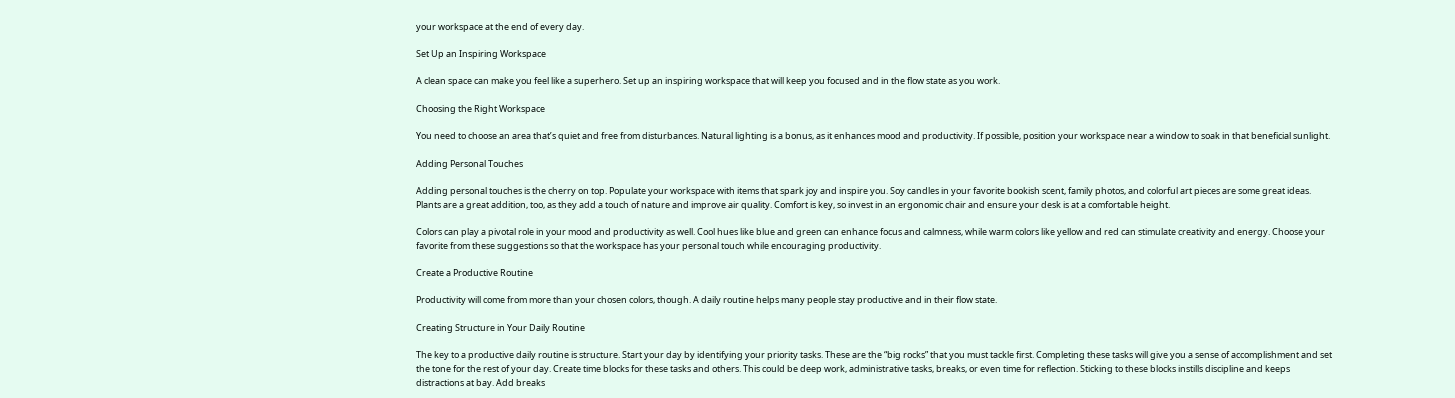your workspace at the end of every day.

Set Up an Inspiring Workspace

A clean space can make you feel like a superhero. Set up an inspiring workspace that will keep you focused and in the flow state as you work.

Choosing the Right Workspace

You need to choose an area that’s quiet and free from disturbances. Natural lighting is a bonus, as it enhances mood and productivity. If possible, position your workspace near a window to soak in that beneficial sunlight.

Adding Personal Touches

Adding personal touches is the cherry on top. Populate your workspace with items that spark joy and inspire you. Soy candles in your favorite bookish scent, family photos, and colorful art pieces are some great ideas. Plants are a great addition, too, as they add a touch of nature and improve air quality. Comfort is key, so invest in an ergonomic chair and ensure your desk is at a comfortable height.

Colors can play a pivotal role in your mood and productivity as well. Cool hues like blue and green can enhance focus and calmness, while warm colors like yellow and red can stimulate creativity and energy. Choose your favorite from these suggestions so that the workspace has your personal touch while encouraging productivity.

Create a Productive Routine

Productivity will come from more than your chosen colors, though. A daily routine helps many people stay productive and in their flow state.

Creating Structure in Your Daily Routine

The key to a productive daily routine is structure. Start your day by identifying your priority tasks. These are the “big rocks” that you must tackle first. Completing these tasks will give you a sense of accomplishment and set the tone for the rest of your day. Create time blocks for these tasks and others. This could be deep work, administrative tasks, breaks, or even time for reflection. Sticking to these blocks instills discipline and keeps distractions at bay. Add breaks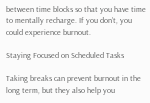between time blocks so that you have time to mentally recharge. If you don’t, you could experience burnout.

Staying Focused on Scheduled Tasks

Taking breaks can prevent burnout in the long term, but they also help you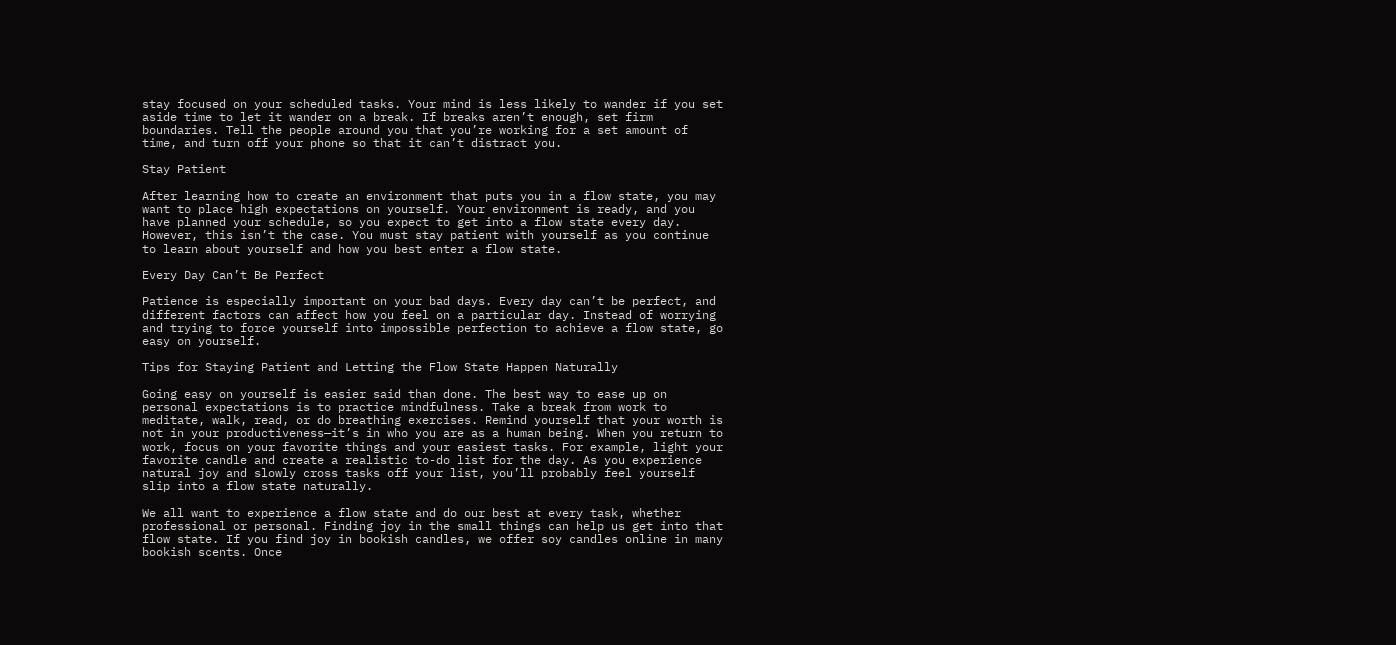stay focused on your scheduled tasks. Your mind is less likely to wander if you set aside time to let it wander on a break. If breaks aren’t enough, set firm boundaries. Tell the people around you that you’re working for a set amount of time, and turn off your phone so that it can’t distract you.

Stay Patient

After learning how to create an environment that puts you in a flow state, you may want to place high expectations on yourself. Your environment is ready, and you have planned your schedule, so you expect to get into a flow state every day. However, this isn’t the case. You must stay patient with yourself as you continue to learn about yourself and how you best enter a flow state.

Every Day Can’t Be Perfect

Patience is especially important on your bad days. Every day can’t be perfect, and different factors can affect how you feel on a particular day. Instead of worrying and trying to force yourself into impossible perfection to achieve a flow state, go easy on yourself.

Tips for Staying Patient and Letting the Flow State Happen Naturally

Going easy on yourself is easier said than done. The best way to ease up on personal expectations is to practice mindfulness. Take a break from work to meditate, walk, read, or do breathing exercises. Remind yourself that your worth is not in your productiveness—it’s in who you are as a human being. When you return to work, focus on your favorite things and your easiest tasks. For example, light your favorite candle and create a realistic to-do list for the day. As you experience natural joy and slowly cross tasks off your list, you’ll probably feel yourself slip into a flow state naturally.

We all want to experience a flow state and do our best at every task, whether professional or personal. Finding joy in the small things can help us get into that flow state. If you find joy in bookish candles, we offer soy candles online in many bookish scents. Once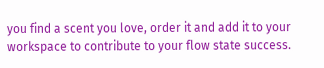you find a scent you love, order it and add it to your workspace to contribute to your flow state success.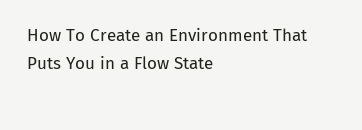How To Create an Environment That Puts You in a Flow State